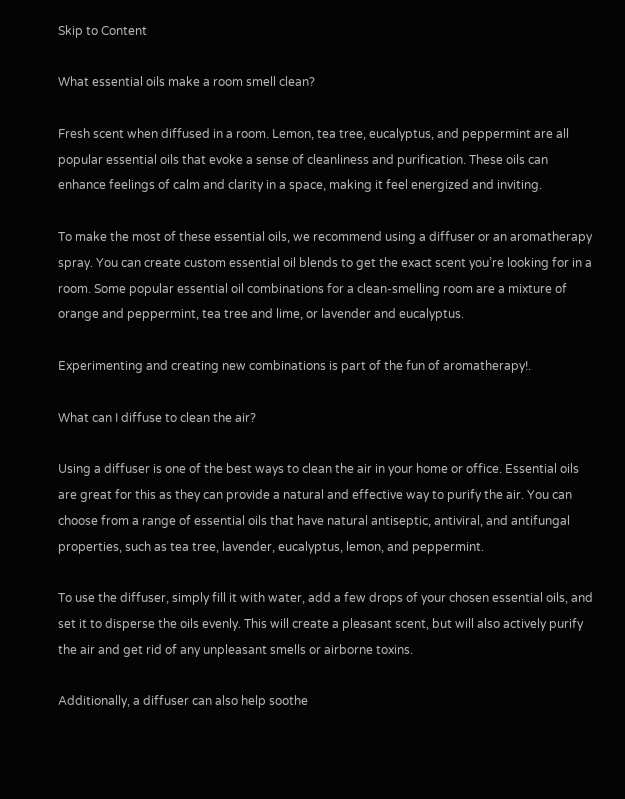Skip to Content

What essential oils make a room smell clean?

Fresh scent when diffused in a room. Lemon, tea tree, eucalyptus, and peppermint are all popular essential oils that evoke a sense of cleanliness and purification. These oils can enhance feelings of calm and clarity in a space, making it feel energized and inviting.

To make the most of these essential oils, we recommend using a diffuser or an aromatherapy spray. You can create custom essential oil blends to get the exact scent you’re looking for in a room. Some popular essential oil combinations for a clean-smelling room are a mixture of orange and peppermint, tea tree and lime, or lavender and eucalyptus.

Experimenting and creating new combinations is part of the fun of aromatherapy!.

What can I diffuse to clean the air?

Using a diffuser is one of the best ways to clean the air in your home or office. Essential oils are great for this as they can provide a natural and effective way to purify the air. You can choose from a range of essential oils that have natural antiseptic, antiviral, and antifungal properties, such as tea tree, lavender, eucalyptus, lemon, and peppermint.

To use the diffuser, simply fill it with water, add a few drops of your chosen essential oils, and set it to disperse the oils evenly. This will create a pleasant scent, but will also actively purify the air and get rid of any unpleasant smells or airborne toxins.

Additionally, a diffuser can also help soothe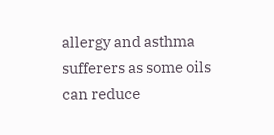allergy and asthma sufferers as some oils can reduce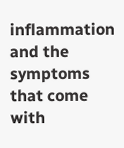inflammation and the symptoms that come with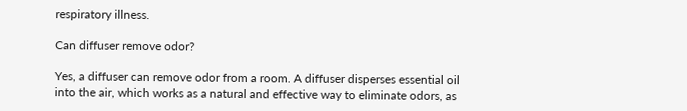respiratory illness.

Can diffuser remove odor?

Yes, a diffuser can remove odor from a room. A diffuser disperses essential oil into the air, which works as a natural and effective way to eliminate odors, as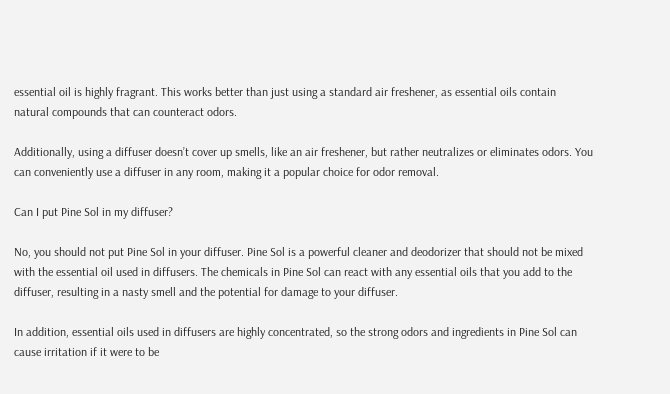essential oil is highly fragrant. This works better than just using a standard air freshener, as essential oils contain natural compounds that can counteract odors.

Additionally, using a diffuser doesn’t cover up smells, like an air freshener, but rather neutralizes or eliminates odors. You can conveniently use a diffuser in any room, making it a popular choice for odor removal.

Can I put Pine Sol in my diffuser?

No, you should not put Pine Sol in your diffuser. Pine Sol is a powerful cleaner and deodorizer that should not be mixed with the essential oil used in diffusers. The chemicals in Pine Sol can react with any essential oils that you add to the diffuser, resulting in a nasty smell and the potential for damage to your diffuser.

In addition, essential oils used in diffusers are highly concentrated, so the strong odors and ingredients in Pine Sol can cause irritation if it were to be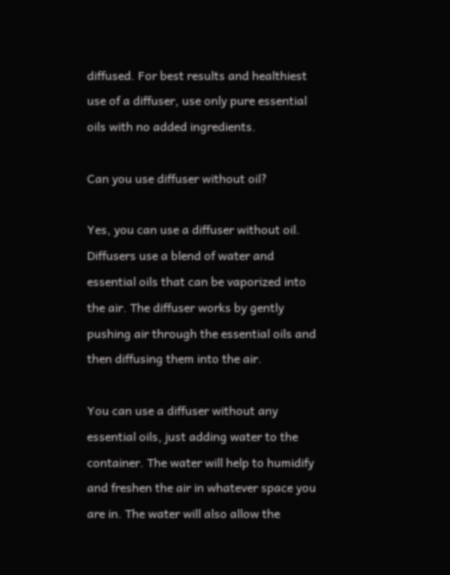diffused. For best results and healthiest use of a diffuser, use only pure essential oils with no added ingredients.

Can you use diffuser without oil?

Yes, you can use a diffuser without oil. Diffusers use a blend of water and essential oils that can be vaporized into the air. The diffuser works by gently pushing air through the essential oils and then diffusing them into the air.

You can use a diffuser without any essential oils, just adding water to the container. The water will help to humidify and freshen the air in whatever space you are in. The water will also allow the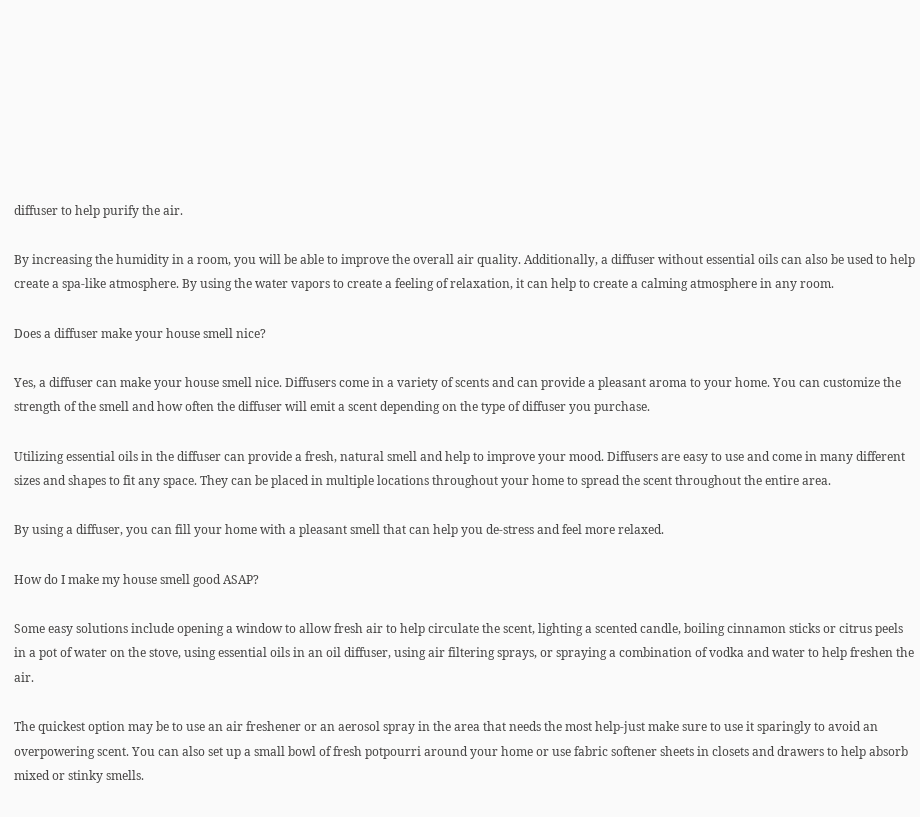diffuser to help purify the air.

By increasing the humidity in a room, you will be able to improve the overall air quality. Additionally, a diffuser without essential oils can also be used to help create a spa-like atmosphere. By using the water vapors to create a feeling of relaxation, it can help to create a calming atmosphere in any room.

Does a diffuser make your house smell nice?

Yes, a diffuser can make your house smell nice. Diffusers come in a variety of scents and can provide a pleasant aroma to your home. You can customize the strength of the smell and how often the diffuser will emit a scent depending on the type of diffuser you purchase.

Utilizing essential oils in the diffuser can provide a fresh, natural smell and help to improve your mood. Diffusers are easy to use and come in many different sizes and shapes to fit any space. They can be placed in multiple locations throughout your home to spread the scent throughout the entire area.

By using a diffuser, you can fill your home with a pleasant smell that can help you de-stress and feel more relaxed.

How do I make my house smell good ASAP?

Some easy solutions include opening a window to allow fresh air to help circulate the scent, lighting a scented candle, boiling cinnamon sticks or citrus peels in a pot of water on the stove, using essential oils in an oil diffuser, using air filtering sprays, or spraying a combination of vodka and water to help freshen the air.

The quickest option may be to use an air freshener or an aerosol spray in the area that needs the most help-just make sure to use it sparingly to avoid an overpowering scent. You can also set up a small bowl of fresh potpourri around your home or use fabric softener sheets in closets and drawers to help absorb mixed or stinky smells.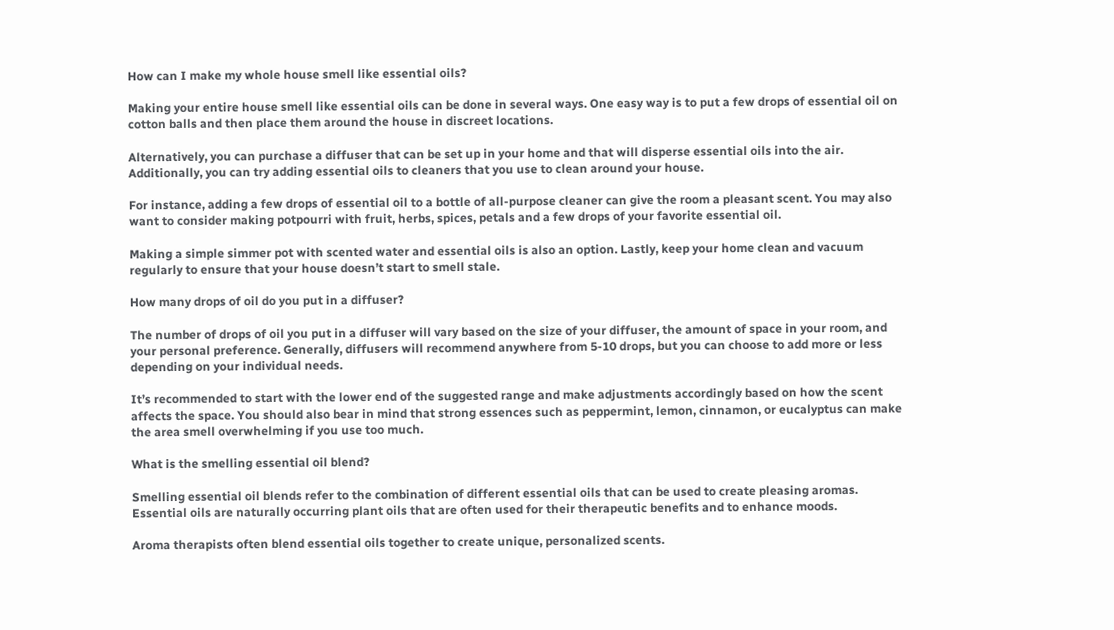How can I make my whole house smell like essential oils?

Making your entire house smell like essential oils can be done in several ways. One easy way is to put a few drops of essential oil on cotton balls and then place them around the house in discreet locations.

Alternatively, you can purchase a diffuser that can be set up in your home and that will disperse essential oils into the air. Additionally, you can try adding essential oils to cleaners that you use to clean around your house.

For instance, adding a few drops of essential oil to a bottle of all-purpose cleaner can give the room a pleasant scent. You may also want to consider making potpourri with fruit, herbs, spices, petals and a few drops of your favorite essential oil.

Making a simple simmer pot with scented water and essential oils is also an option. Lastly, keep your home clean and vacuum regularly to ensure that your house doesn’t start to smell stale.

How many drops of oil do you put in a diffuser?

The number of drops of oil you put in a diffuser will vary based on the size of your diffuser, the amount of space in your room, and your personal preference. Generally, diffusers will recommend anywhere from 5-10 drops, but you can choose to add more or less depending on your individual needs.

It’s recommended to start with the lower end of the suggested range and make adjustments accordingly based on how the scent affects the space. You should also bear in mind that strong essences such as peppermint, lemon, cinnamon, or eucalyptus can make the area smell overwhelming if you use too much.

What is the smelling essential oil blend?

Smelling essential oil blends refer to the combination of different essential oils that can be used to create pleasing aromas. Essential oils are naturally occurring plant oils that are often used for their therapeutic benefits and to enhance moods.

Aroma therapists often blend essential oils together to create unique, personalized scents.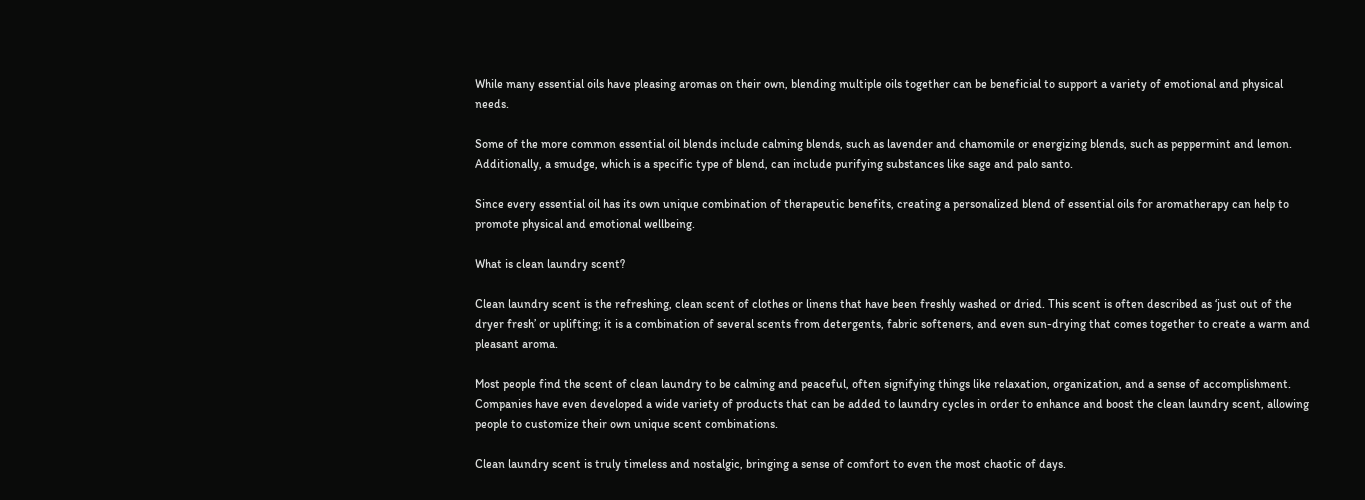While many essential oils have pleasing aromas on their own, blending multiple oils together can be beneficial to support a variety of emotional and physical needs.

Some of the more common essential oil blends include calming blends, such as lavender and chamomile or energizing blends, such as peppermint and lemon. Additionally, a smudge, which is a specific type of blend, can include purifying substances like sage and palo santo.

Since every essential oil has its own unique combination of therapeutic benefits, creating a personalized blend of essential oils for aromatherapy can help to promote physical and emotional wellbeing.

What is clean laundry scent?

Clean laundry scent is the refreshing, clean scent of clothes or linens that have been freshly washed or dried. This scent is often described as ‘just out of the dryer fresh’ or uplifting; it is a combination of several scents from detergents, fabric softeners, and even sun-drying that comes together to create a warm and pleasant aroma.

Most people find the scent of clean laundry to be calming and peaceful, often signifying things like relaxation, organization, and a sense of accomplishment. Companies have even developed a wide variety of products that can be added to laundry cycles in order to enhance and boost the clean laundry scent, allowing people to customize their own unique scent combinations.

Clean laundry scent is truly timeless and nostalgic, bringing a sense of comfort to even the most chaotic of days.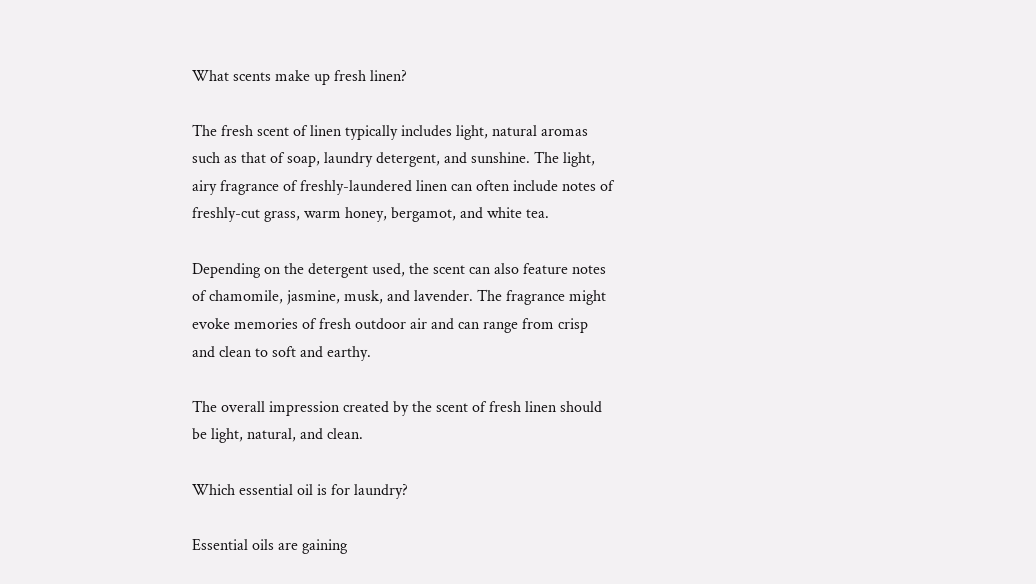What scents make up fresh linen?

The fresh scent of linen typically includes light, natural aromas such as that of soap, laundry detergent, and sunshine. The light, airy fragrance of freshly-laundered linen can often include notes of freshly-cut grass, warm honey, bergamot, and white tea.

Depending on the detergent used, the scent can also feature notes of chamomile, jasmine, musk, and lavender. The fragrance might evoke memories of fresh outdoor air and can range from crisp and clean to soft and earthy.

The overall impression created by the scent of fresh linen should be light, natural, and clean.

Which essential oil is for laundry?

Essential oils are gaining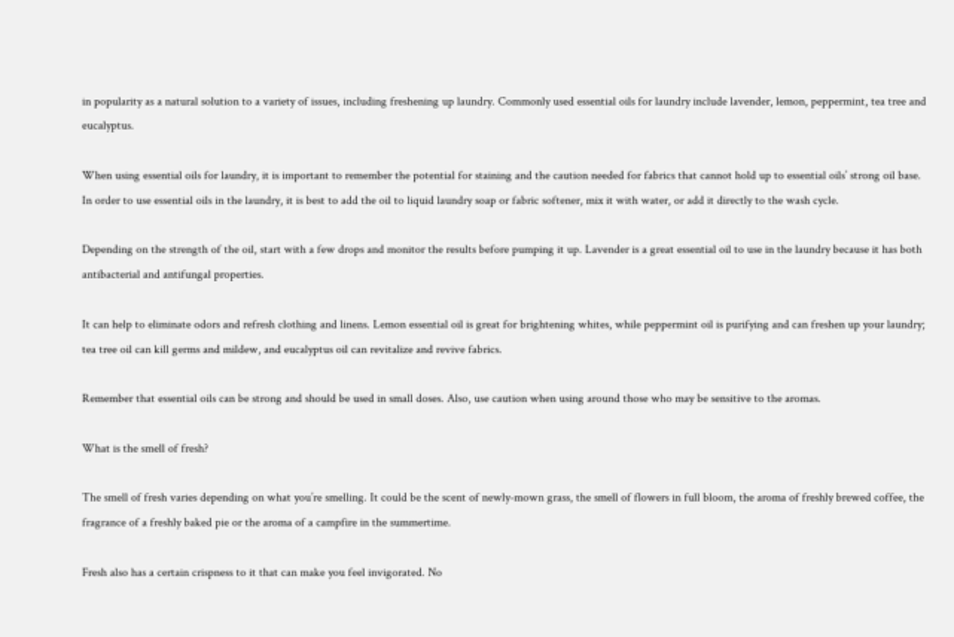in popularity as a natural solution to a variety of issues, including freshening up laundry. Commonly used essential oils for laundry include lavender, lemon, peppermint, tea tree and eucalyptus.

When using essential oils for laundry, it is important to remember the potential for staining and the caution needed for fabrics that cannot hold up to essential oils’ strong oil base. In order to use essential oils in the laundry, it is best to add the oil to liquid laundry soap or fabric softener, mix it with water, or add it directly to the wash cycle.

Depending on the strength of the oil, start with a few drops and monitor the results before pumping it up. Lavender is a great essential oil to use in the laundry because it has both antibacterial and antifungal properties.

It can help to eliminate odors and refresh clothing and linens. Lemon essential oil is great for brightening whites, while peppermint oil is purifying and can freshen up your laundry; tea tree oil can kill germs and mildew, and eucalyptus oil can revitalize and revive fabrics.

Remember that essential oils can be strong and should be used in small doses. Also, use caution when using around those who may be sensitive to the aromas.

What is the smell of fresh?

The smell of fresh varies depending on what you’re smelling. It could be the scent of newly-mown grass, the smell of flowers in full bloom, the aroma of freshly brewed coffee, the fragrance of a freshly baked pie or the aroma of a campfire in the summertime.

Fresh also has a certain crispness to it that can make you feel invigorated. No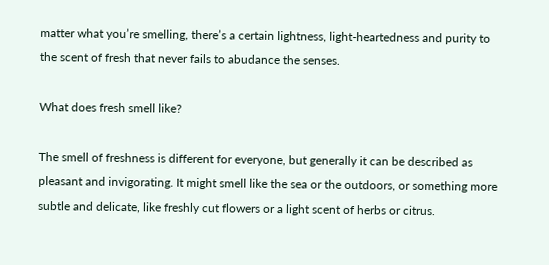matter what you’re smelling, there’s a certain lightness, light-heartedness and purity to the scent of fresh that never fails to abudance the senses.

What does fresh smell like?

The smell of freshness is different for everyone, but generally it can be described as pleasant and invigorating. It might smell like the sea or the outdoors, or something more subtle and delicate, like freshly cut flowers or a light scent of herbs or citrus.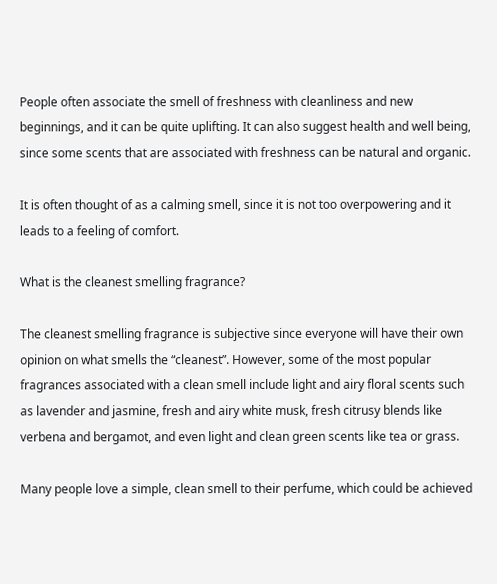People often associate the smell of freshness with cleanliness and new beginnings, and it can be quite uplifting. It can also suggest health and well being, since some scents that are associated with freshness can be natural and organic.

It is often thought of as a calming smell, since it is not too overpowering and it leads to a feeling of comfort.

What is the cleanest smelling fragrance?

The cleanest smelling fragrance is subjective since everyone will have their own opinion on what smells the “cleanest”. However, some of the most popular fragrances associated with a clean smell include light and airy floral scents such as lavender and jasmine, fresh and airy white musk, fresh citrusy blends like verbena and bergamot, and even light and clean green scents like tea or grass.

Many people love a simple, clean smell to their perfume, which could be achieved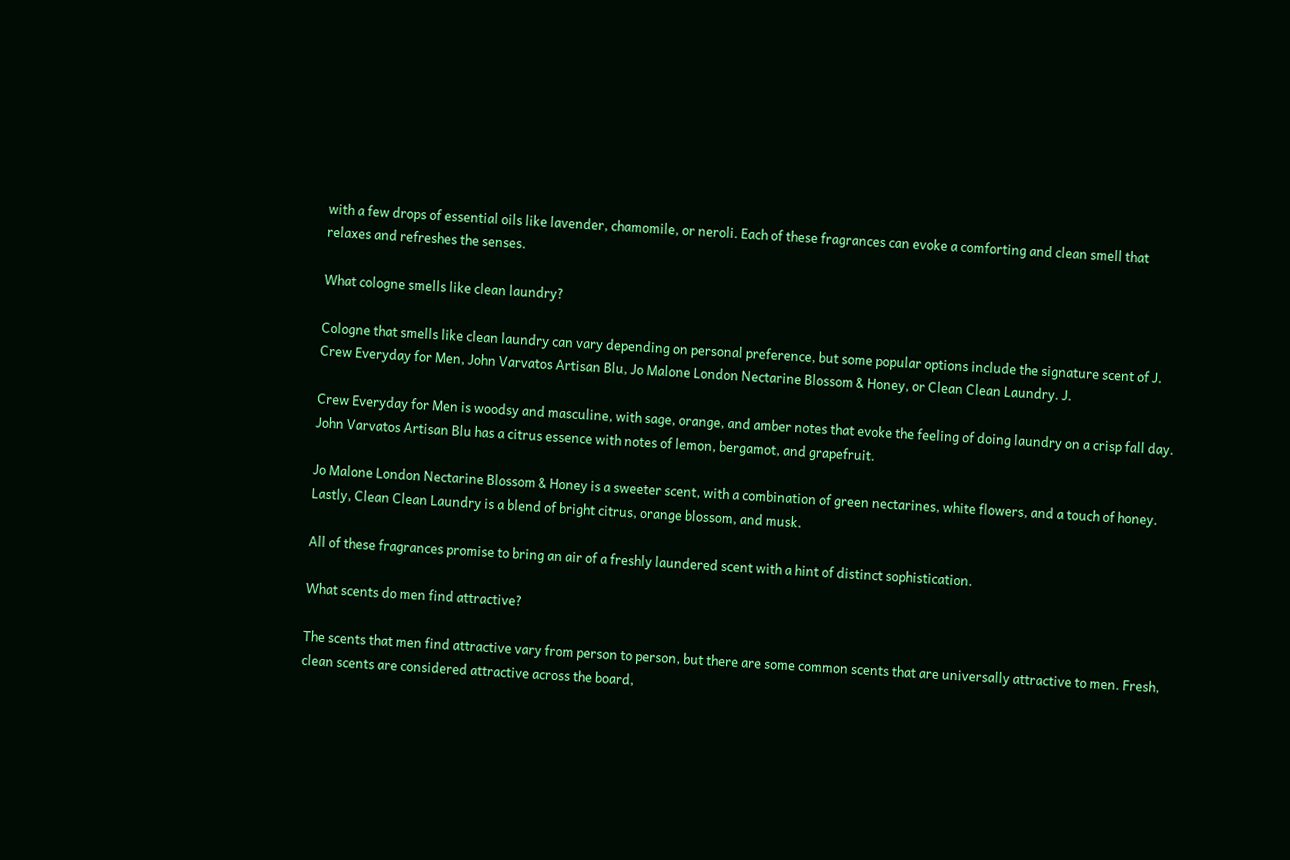with a few drops of essential oils like lavender, chamomile, or neroli. Each of these fragrances can evoke a comforting and clean smell that relaxes and refreshes the senses.

What cologne smells like clean laundry?

Cologne that smells like clean laundry can vary depending on personal preference, but some popular options include the signature scent of J. Crew Everyday for Men, John Varvatos Artisan Blu, Jo Malone London Nectarine Blossom & Honey, or Clean Clean Laundry. J.

Crew Everyday for Men is woodsy and masculine, with sage, orange, and amber notes that evoke the feeling of doing laundry on a crisp fall day. John Varvatos Artisan Blu has a citrus essence with notes of lemon, bergamot, and grapefruit.

Jo Malone London Nectarine Blossom & Honey is a sweeter scent, with a combination of green nectarines, white flowers, and a touch of honey. Lastly, Clean Clean Laundry is a blend of bright citrus, orange blossom, and musk.

All of these fragrances promise to bring an air of a freshly laundered scent with a hint of distinct sophistication.

What scents do men find attractive?

The scents that men find attractive vary from person to person, but there are some common scents that are universally attractive to men. Fresh, clean scents are considered attractive across the board,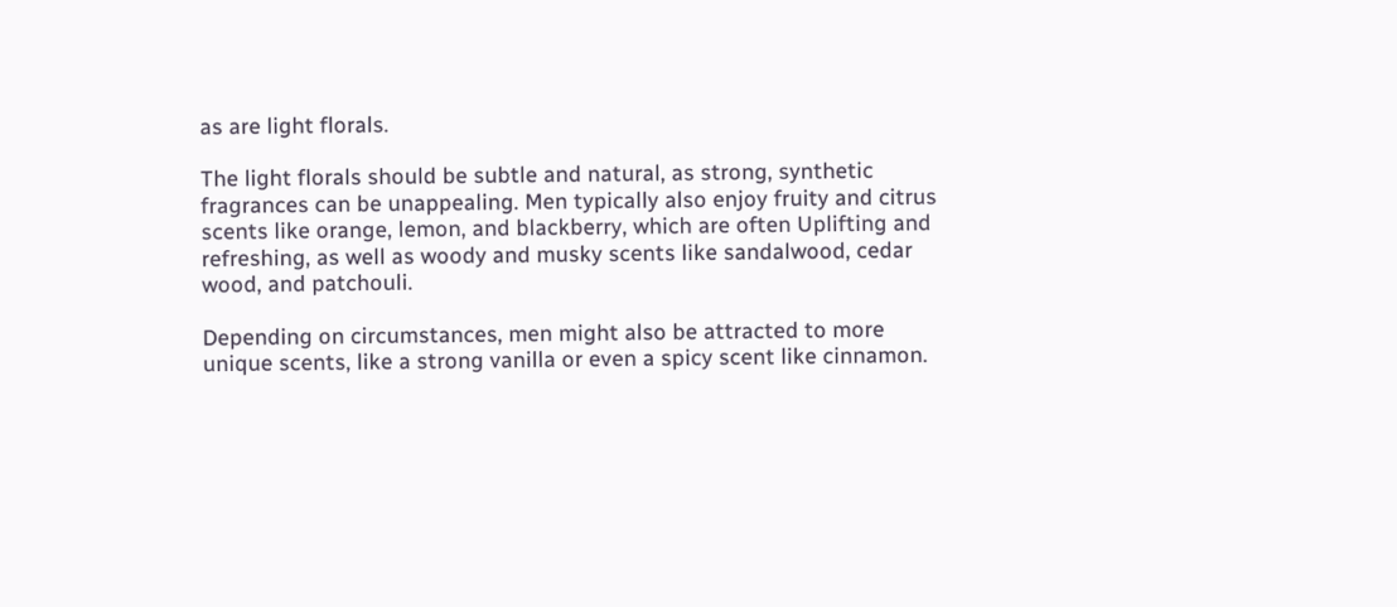as are light florals.

The light florals should be subtle and natural, as strong, synthetic fragrances can be unappealing. Men typically also enjoy fruity and citrus scents like orange, lemon, and blackberry, which are often Uplifting and refreshing, as well as woody and musky scents like sandalwood, cedar wood, and patchouli.

Depending on circumstances, men might also be attracted to more unique scents, like a strong vanilla or even a spicy scent like cinnamon.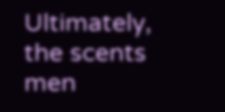Ultimately, the scents men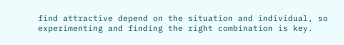find attractive depend on the situation and individual, so experimenting and finding the right combination is key.